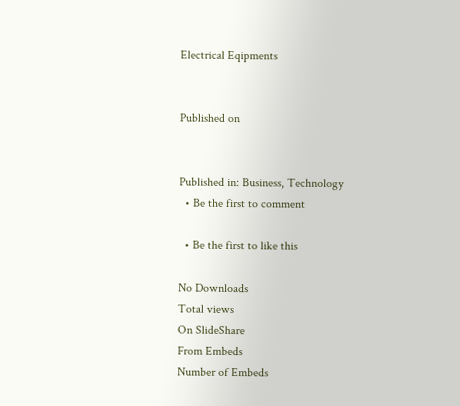Electrical Eqipments


Published on


Published in: Business, Technology
  • Be the first to comment

  • Be the first to like this

No Downloads
Total views
On SlideShare
From Embeds
Number of Embeds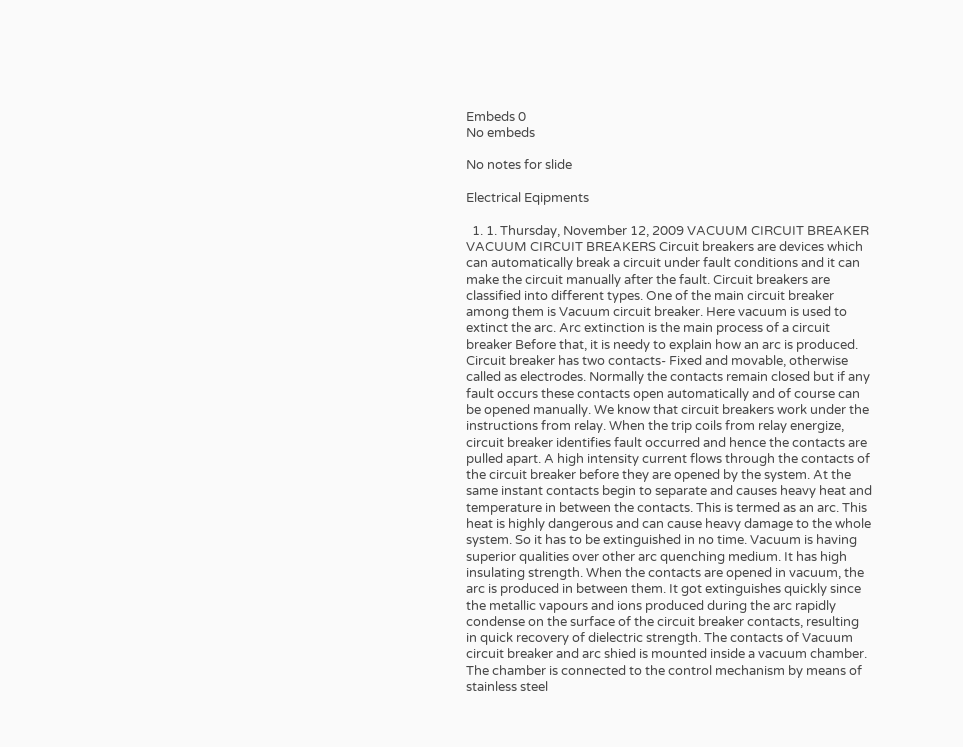Embeds 0
No embeds

No notes for slide

Electrical Eqipments

  1. 1. Thursday, November 12, 2009 VACUUM CIRCUIT BREAKER VACUUM CIRCUIT BREAKERS Circuit breakers are devices which can automatically break a circuit under fault conditions and it can make the circuit manually after the fault. Circuit breakers are classified into different types. One of the main circuit breaker among them is Vacuum circuit breaker. Here vacuum is used to extinct the arc. Arc extinction is the main process of a circuit breaker Before that, it is needy to explain how an arc is produced. Circuit breaker has two contacts- Fixed and movable, otherwise called as electrodes. Normally the contacts remain closed but if any fault occurs these contacts open automatically and of course can be opened manually. We know that circuit breakers work under the instructions from relay. When the trip coils from relay energize, circuit breaker identifies fault occurred and hence the contacts are pulled apart. A high intensity current flows through the contacts of the circuit breaker before they are opened by the system. At the same instant contacts begin to separate and causes heavy heat and temperature in between the contacts. This is termed as an arc. This heat is highly dangerous and can cause heavy damage to the whole system. So it has to be extinguished in no time. Vacuum is having superior qualities over other arc quenching medium. It has high insulating strength. When the contacts are opened in vacuum, the arc is produced in between them. It got extinguishes quickly since the metallic vapours and ions produced during the arc rapidly condense on the surface of the circuit breaker contacts, resulting in quick recovery of dielectric strength. The contacts of Vacuum circuit breaker and arc shied is mounted inside a vacuum chamber. The chamber is connected to the control mechanism by means of stainless steel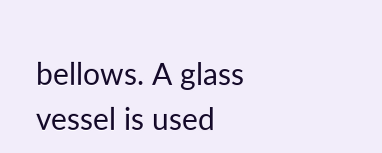bellows. A glass vessel is used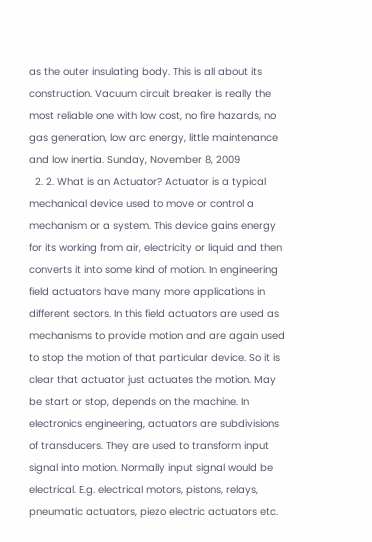as the outer insulating body. This is all about its construction. Vacuum circuit breaker is really the most reliable one with low cost, no fire hazards, no gas generation, low arc energy, little maintenance and low inertia. Sunday, November 8, 2009
  2. 2. What is an Actuator? Actuator is a typical mechanical device used to move or control a mechanism or a system. This device gains energy for its working from air, electricity or liquid and then converts it into some kind of motion. In engineering field actuators have many more applications in different sectors. In this field actuators are used as mechanisms to provide motion and are again used to stop the motion of that particular device. So it is clear that actuator just actuates the motion. May be start or stop, depends on the machine. In electronics engineering, actuators are subdivisions of transducers. They are used to transform input signal into motion. Normally input signal would be electrical. E.g. electrical motors, pistons, relays, pneumatic actuators, piezo electric actuators etc.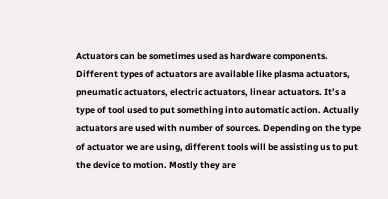Actuators can be sometimes used as hardware components. Different types of actuators are available like plasma actuators, pneumatic actuators, electric actuators, linear actuators. It’s a type of tool used to put something into automatic action. Actually actuators are used with number of sources. Depending on the type of actuator we are using, different tools will be assisting us to put the device to motion. Mostly they are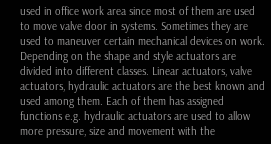used in office work area since most of them are used to move valve door in systems. Sometimes they are used to maneuver certain mechanical devices on work. Depending on the shape and style actuators are divided into different classes. Linear actuators, valve actuators, hydraulic actuators are the best known and used among them. Each of them has assigned functions e.g. hydraulic actuators are used to allow more pressure, size and movement with the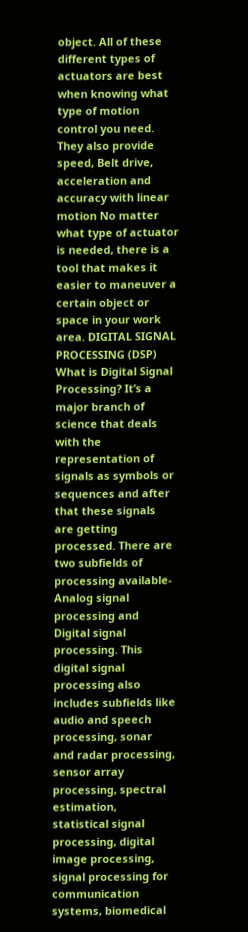object. All of these different types of actuators are best when knowing what type of motion control you need. They also provide speed, Belt drive, acceleration and accuracy with linear motion No matter what type of actuator is needed, there is a tool that makes it easier to maneuver a certain object or space in your work area. DIGITAL SIGNAL PROCESSING (DSP) What is Digital Signal Processing? It’s a major branch of science that deals with the representation of signals as symbols or sequences and after that these signals are getting processed. There are two subfields of processing available- Analog signal processing and Digital signal processing. This digital signal processing also includes subfields like audio and speech processing, sonar and radar processing, sensor array processing, spectral estimation, statistical signal processing, digital image processing, signal processing for communication systems, biomedical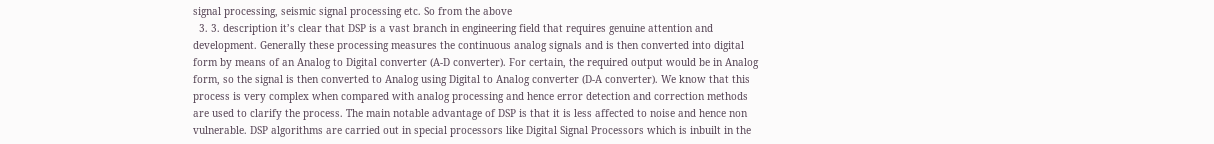signal processing, seismic signal processing etc. So from the above
  3. 3. description it’s clear that DSP is a vast branch in engineering field that requires genuine attention and development. Generally these processing measures the continuous analog signals and is then converted into digital form by means of an Analog to Digital converter (A-D converter). For certain, the required output would be in Analog form, so the signal is then converted to Analog using Digital to Analog converter (D-A converter). We know that this process is very complex when compared with analog processing and hence error detection and correction methods are used to clarify the process. The main notable advantage of DSP is that it is less affected to noise and hence non vulnerable. DSP algorithms are carried out in special processors like Digital Signal Processors which is inbuilt in the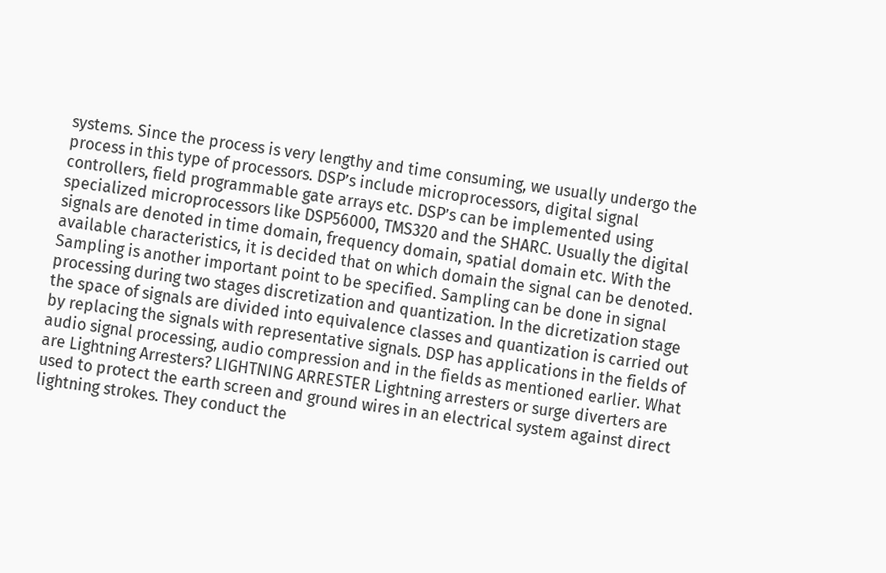systems. Since the process is very lengthy and time consuming, we usually undergo the process in this type of processors. DSP’s include microprocessors, digital signal controllers, field programmable gate arrays etc. DSP’s can be implemented using specialized microprocessors like DSP56000, TMS320 and the SHARC. Usually the digital signals are denoted in time domain, frequency domain, spatial domain etc. With the available characteristics, it is decided that on which domain the signal can be denoted. Sampling is another important point to be specified. Sampling can be done in signal processing during two stages discretization and quantization. In the dicretization stage the space of signals are divided into equivalence classes and quantization is carried out by replacing the signals with representative signals. DSP has applications in the fields of audio signal processing, audio compression and in the fields as mentioned earlier. What are Lightning Arresters? LIGHTNING ARRESTER Lightning arresters or surge diverters are used to protect the earth screen and ground wires in an electrical system against direct lightning strokes. They conduct the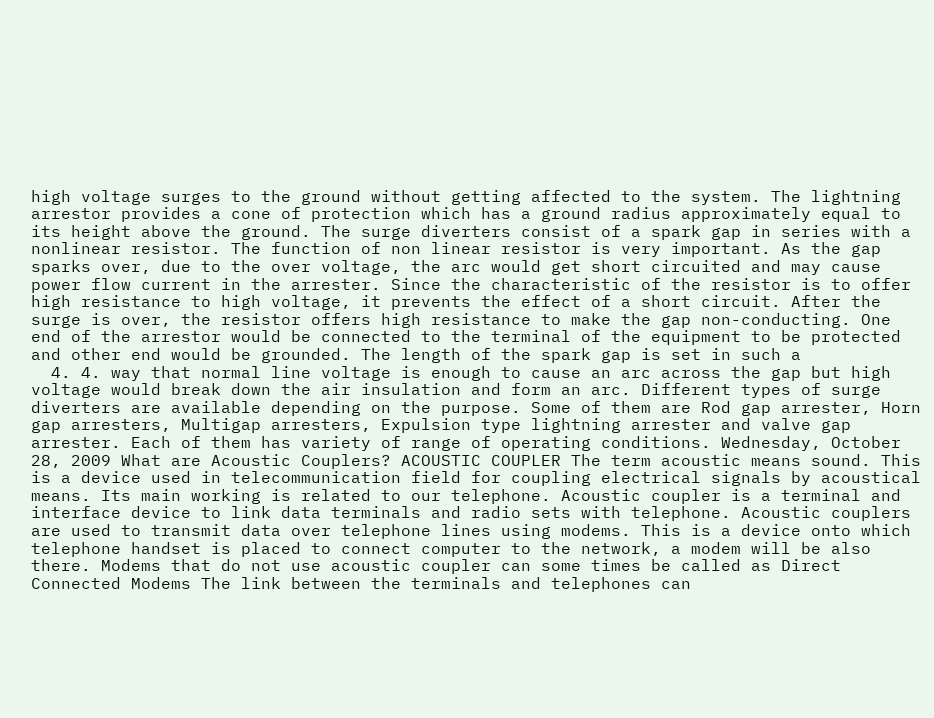high voltage surges to the ground without getting affected to the system. The lightning arrestor provides a cone of protection which has a ground radius approximately equal to its height above the ground. The surge diverters consist of a spark gap in series with a nonlinear resistor. The function of non linear resistor is very important. As the gap sparks over, due to the over voltage, the arc would get short circuited and may cause power flow current in the arrester. Since the characteristic of the resistor is to offer high resistance to high voltage, it prevents the effect of a short circuit. After the surge is over, the resistor offers high resistance to make the gap non-conducting. One end of the arrestor would be connected to the terminal of the equipment to be protected and other end would be grounded. The length of the spark gap is set in such a
  4. 4. way that normal line voltage is enough to cause an arc across the gap but high voltage would break down the air insulation and form an arc. Different types of surge diverters are available depending on the purpose. Some of them are Rod gap arrester, Horn gap arresters, Multigap arresters, Expulsion type lightning arrester and valve gap arrester. Each of them has variety of range of operating conditions. Wednesday, October 28, 2009 What are Acoustic Couplers? ACOUSTIC COUPLER The term acoustic means sound. This is a device used in telecommunication field for coupling electrical signals by acoustical means. Its main working is related to our telephone. Acoustic coupler is a terminal and interface device to link data terminals and radio sets with telephone. Acoustic couplers are used to transmit data over telephone lines using modems. This is a device onto which telephone handset is placed to connect computer to the network, a modem will be also there. Modems that do not use acoustic coupler can some times be called as Direct Connected Modems The link between the terminals and telephones can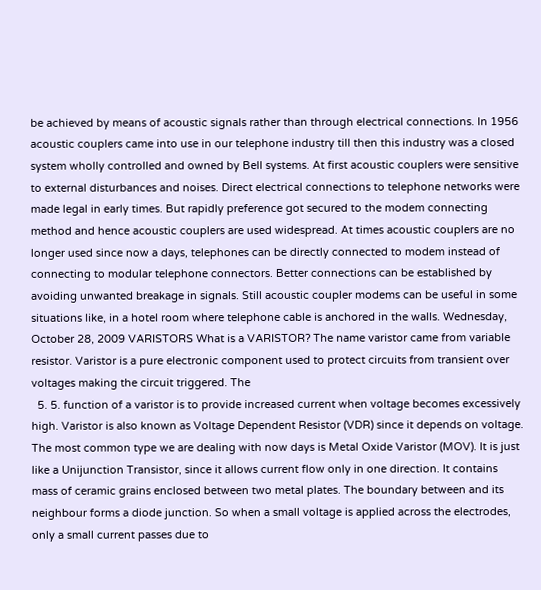be achieved by means of acoustic signals rather than through electrical connections. In 1956 acoustic couplers came into use in our telephone industry till then this industry was a closed system wholly controlled and owned by Bell systems. At first acoustic couplers were sensitive to external disturbances and noises. Direct electrical connections to telephone networks were made legal in early times. But rapidly preference got secured to the modem connecting method and hence acoustic couplers are used widespread. At times acoustic couplers are no longer used since now a days, telephones can be directly connected to modem instead of connecting to modular telephone connectors. Better connections can be established by avoiding unwanted breakage in signals. Still acoustic coupler modems can be useful in some situations like, in a hotel room where telephone cable is anchored in the walls. Wednesday, October 28, 2009 VARISTORS What is a VARISTOR? The name varistor came from variable resistor. Varistor is a pure electronic component used to protect circuits from transient over voltages making the circuit triggered. The
  5. 5. function of a varistor is to provide increased current when voltage becomes excessively high. Varistor is also known as Voltage Dependent Resistor (VDR) since it depends on voltage. The most common type we are dealing with now days is Metal Oxide Varistor (MOV). It is just like a Unijunction Transistor, since it allows current flow only in one direction. It contains mass of ceramic grains enclosed between two metal plates. The boundary between and its neighbour forms a diode junction. So when a small voltage is applied across the electrodes, only a small current passes due to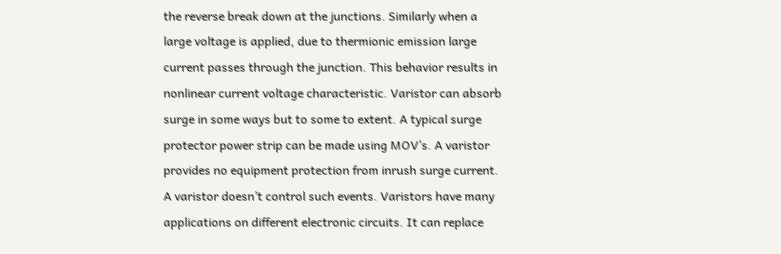the reverse break down at the junctions. Similarly when a large voltage is applied, due to thermionic emission large current passes through the junction. This behavior results in nonlinear current voltage characteristic. Varistor can absorb surge in some ways but to some to extent. A typical surge protector power strip can be made using MOV’s. A varistor provides no equipment protection from inrush surge current. A varistor doesn’t control such events. Varistors have many applications on different electronic circuits. It can replace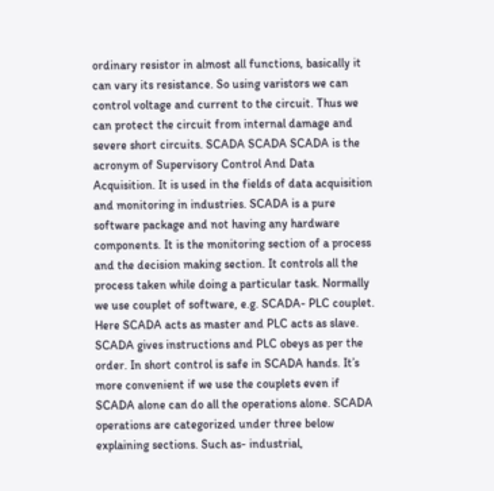ordinary resistor in almost all functions, basically it can vary its resistance. So using varistors we can control voltage and current to the circuit. Thus we can protect the circuit from internal damage and severe short circuits. SCADA SCADA SCADA is the acronym of Supervisory Control And Data Acquisition. It is used in the fields of data acquisition and monitoring in industries. SCADA is a pure software package and not having any hardware components. It is the monitoring section of a process and the decision making section. It controls all the process taken while doing a particular task. Normally we use couplet of software, e.g. SCADA- PLC couplet. Here SCADA acts as master and PLC acts as slave. SCADA gives instructions and PLC obeys as per the order. In short control is safe in SCADA hands. It’s more convenient if we use the couplets even if SCADA alone can do all the operations alone. SCADA operations are categorized under three below explaining sections. Such as- industrial,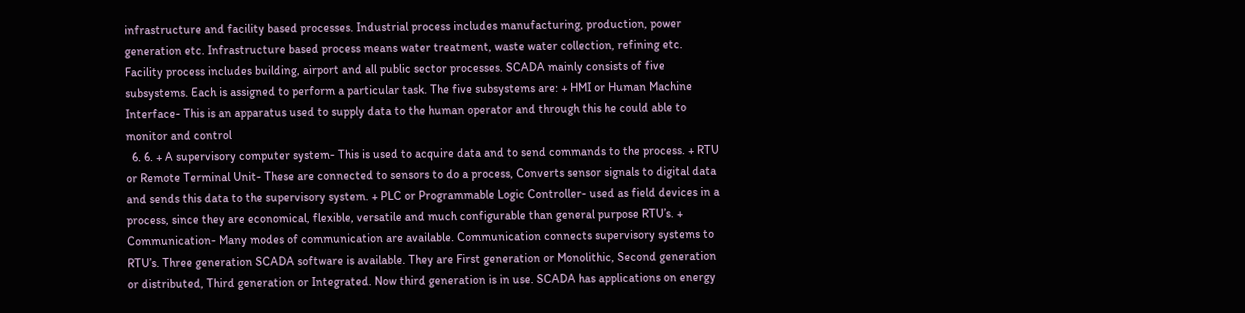infrastructure and facility based processes. Industrial process includes manufacturing, production, power generation etc. Infrastructure based process means water treatment, waste water collection, refining etc. Facility process includes building, airport and all public sector processes. SCADA mainly consists of five subsystems. Each is assigned to perform a particular task. The five subsystems are: + HMI or Human Machine Interface- This is an apparatus used to supply data to the human operator and through this he could able to monitor and control
  6. 6. + A supervisory computer system- This is used to acquire data and to send commands to the process. + RTU or Remote Terminal Unit- These are connected to sensors to do a process, Converts sensor signals to digital data and sends this data to the supervisory system. + PLC or Programmable Logic Controller- used as field devices in a process, since they are economical, flexible, versatile and much configurable than general purpose RTU’s. + Communication- Many modes of communication are available. Communication connects supervisory systems to RTU’s. Three generation SCADA software is available. They are First generation or Monolithic, Second generation or distributed, Third generation or Integrated. Now third generation is in use. SCADA has applications on energy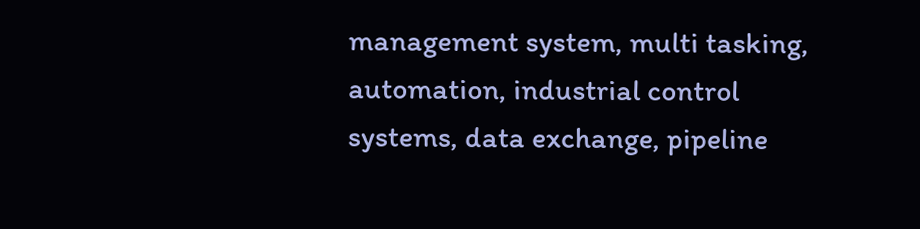management system, multi tasking, automation, industrial control systems, data exchange, pipeline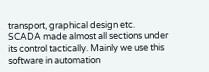transport, graphical design etc. SCADA made almost all sections under its control tactically. Mainly we use this software in automation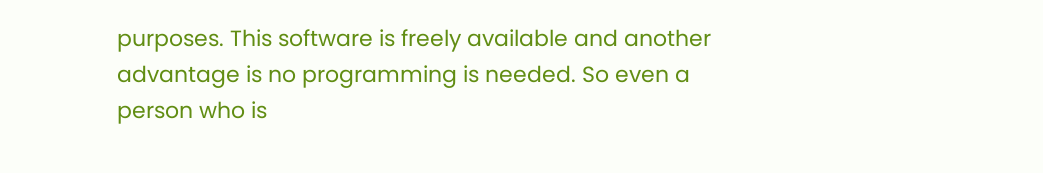purposes. This software is freely available and another advantage is no programming is needed. So even a person who is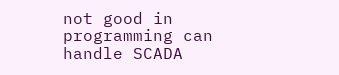not good in programming can handle SCADA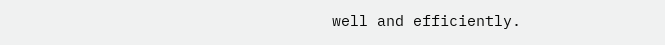well and efficiently.